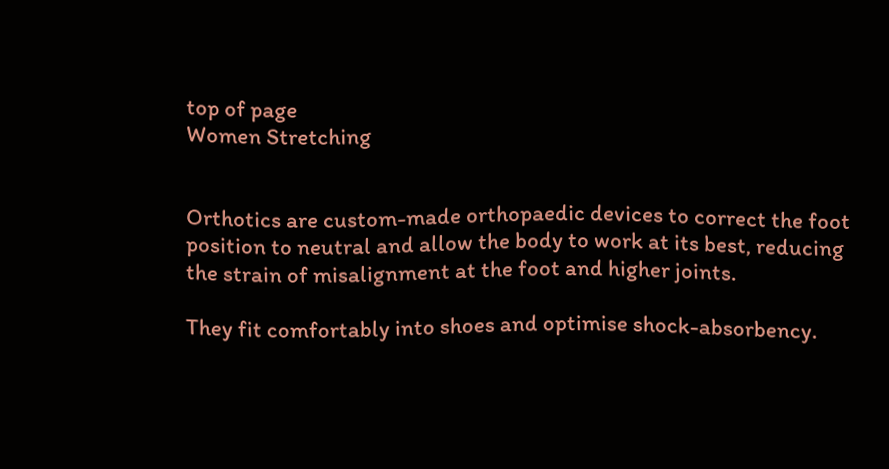top of page
Women Stretching


Orthotics are custom-made orthopaedic devices to correct the foot position to neutral and allow the body to work at its best, reducing the strain of misalignment at the foot and higher joints.

They fit comfortably into shoes and optimise shock-absorbency.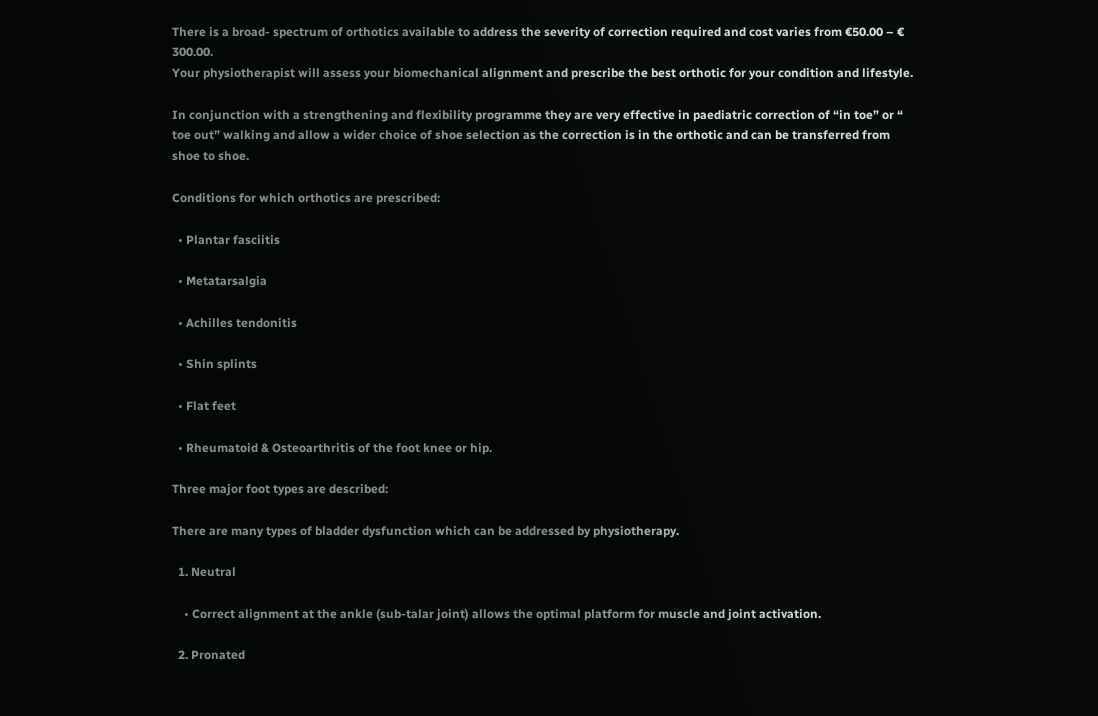There is a broad- spectrum of orthotics available to address the severity of correction required and cost varies from €50.00 – € 300.00.
Your physiotherapist will assess your biomechanical alignment and prescribe the best orthotic for your condition and lifestyle.

In conjunction with a strengthening and flexibility programme they are very effective in paediatric correction of “in toe” or “ toe out” walking and allow a wider choice of shoe selection as the correction is in the orthotic and can be transferred from shoe to shoe.

Conditions for which orthotics are prescribed:

  • Plantar fasciitis

  • Metatarsalgia

  • Achilles tendonitis

  • Shin splints

  • Flat feet

  • Rheumatoid & Osteoarthritis of the foot knee or hip.

Three major foot types are described:

There are many types of bladder dysfunction which can be addressed by physiotherapy.

  1. Neutral

    • Correct alignment at the ankle (sub-talar joint) allows the optimal platform for muscle and joint activation.

  2. Pronated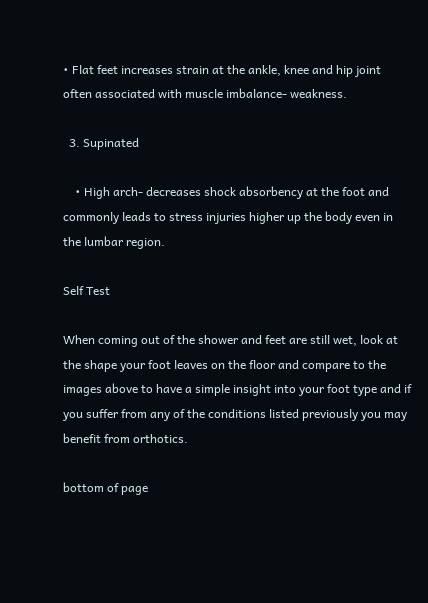• Flat feet increases strain at the ankle, knee and hip joint often associated with muscle imbalance- weakness.

  3. Supinated

    • High arch- decreases shock absorbency at the foot and commonly leads to stress injuries higher up the body even in the lumbar region.

Self Test

When coming out of the shower and feet are still wet, look at the shape your foot leaves on the floor and compare to the images above to have a simple insight into your foot type and if you suffer from any of the conditions listed previously you may benefit from orthotics.

bottom of page